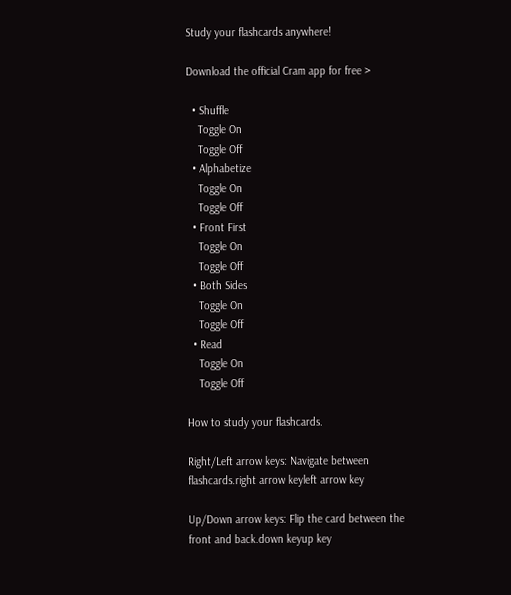Study your flashcards anywhere!

Download the official Cram app for free >

  • Shuffle
    Toggle On
    Toggle Off
  • Alphabetize
    Toggle On
    Toggle Off
  • Front First
    Toggle On
    Toggle Off
  • Both Sides
    Toggle On
    Toggle Off
  • Read
    Toggle On
    Toggle Off

How to study your flashcards.

Right/Left arrow keys: Navigate between flashcards.right arrow keyleft arrow key

Up/Down arrow keys: Flip the card between the front and back.down keyup key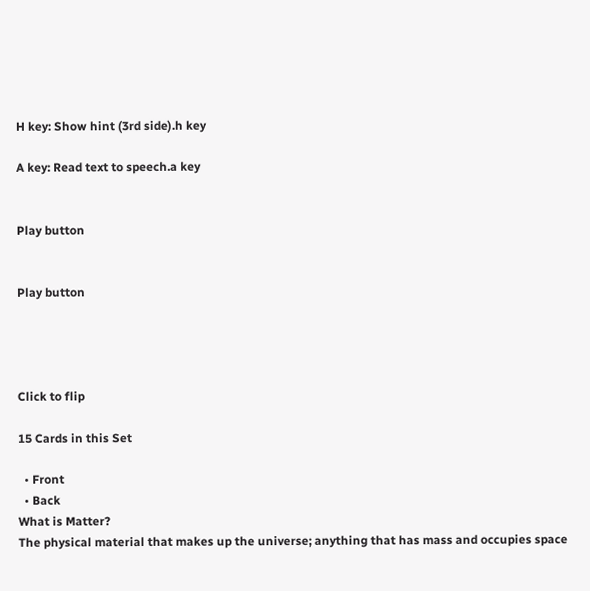H key: Show hint (3rd side).h key

A key: Read text to speech.a key


Play button


Play button




Click to flip

15 Cards in this Set

  • Front
  • Back
What is Matter?
The physical material that makes up the universe; anything that has mass and occupies space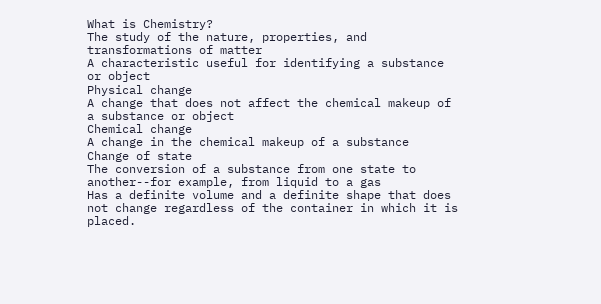What is Chemistry?
The study of the nature, properties, and transformations of matter
A characteristic useful for identifying a substance or object
Physical change
A change that does not affect the chemical makeup of a substance or object
Chemical change
A change in the chemical makeup of a substance
Change of state
The conversion of a substance from one state to another--for example, from liquid to a gas
Has a definite volume and a definite shape that does not change regardless of the container in which it is placed.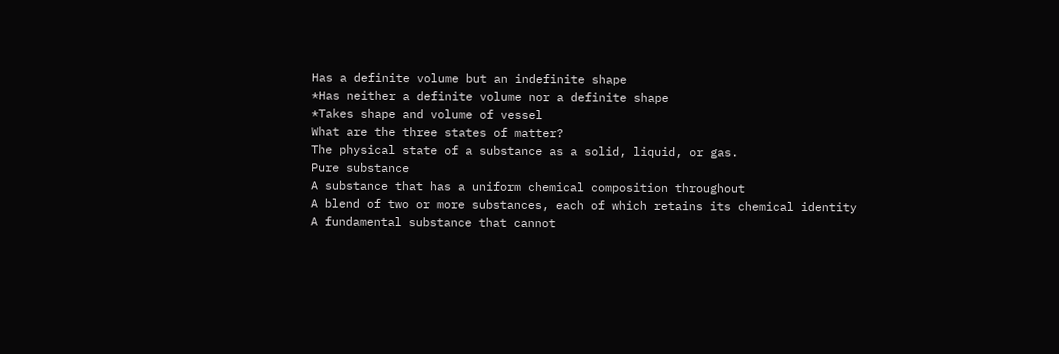Has a definite volume but an indefinite shape
*Has neither a definite volume nor a definite shape
*Takes shape and volume of vessel
What are the three states of matter?
The physical state of a substance as a solid, liquid, or gas.
Pure substance
A substance that has a uniform chemical composition throughout
A blend of two or more substances, each of which retains its chemical identity
A fundamental substance that cannot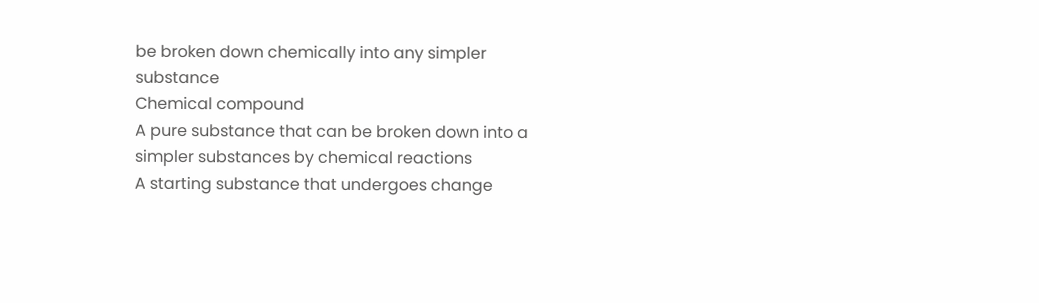be broken down chemically into any simpler substance
Chemical compound
A pure substance that can be broken down into a simpler substances by chemical reactions
A starting substance that undergoes change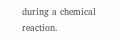during a chemical reaction.